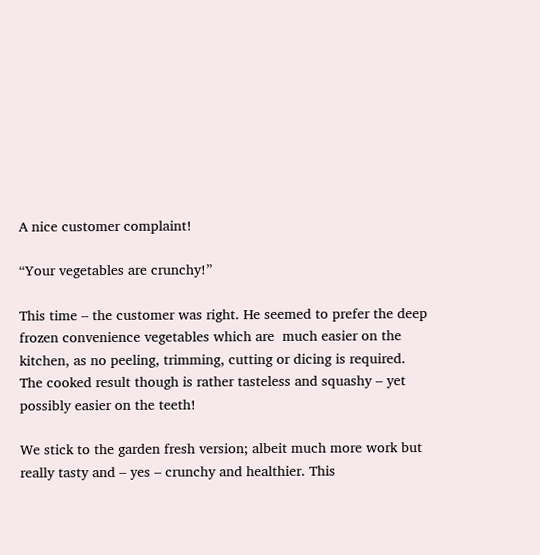A nice customer complaint!

“Your vegetables are crunchy!”

This time – the customer was right. He seemed to prefer the deep frozen convenience vegetables which are  much easier on the kitchen, as no peeling, trimming, cutting or dicing is required. The cooked result though is rather tasteless and squashy – yet possibly easier on the teeth!

We stick to the garden fresh version; albeit much more work but really tasty and – yes – crunchy and healthier. This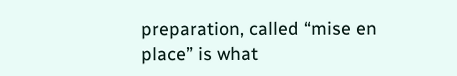preparation, called “mise en place” is what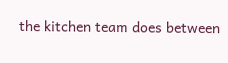the kitchen team does between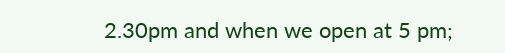2.30pm and when we open at 5 pm;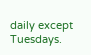daily except Tuesdays.